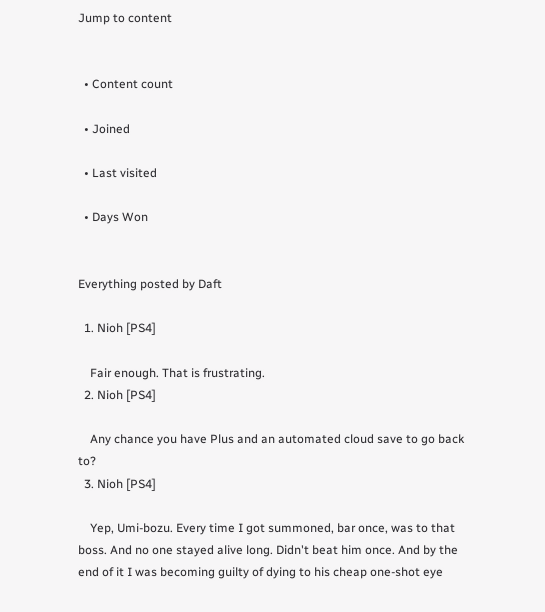Jump to content


  • Content count

  • Joined

  • Last visited

  • Days Won


Everything posted by Daft

  1. Nioh [PS4]

    Fair enough. That is frustrating.
  2. Nioh [PS4]

    Any chance you have Plus and an automated cloud save to go back to?
  3. Nioh [PS4]

    Yep, Umi-bozu. Every time I got summoned, bar once, was to that boss. And no one stayed alive long. Didn't beat him once. And by the end of it I was becoming guilty of dying to his cheap one-shot eye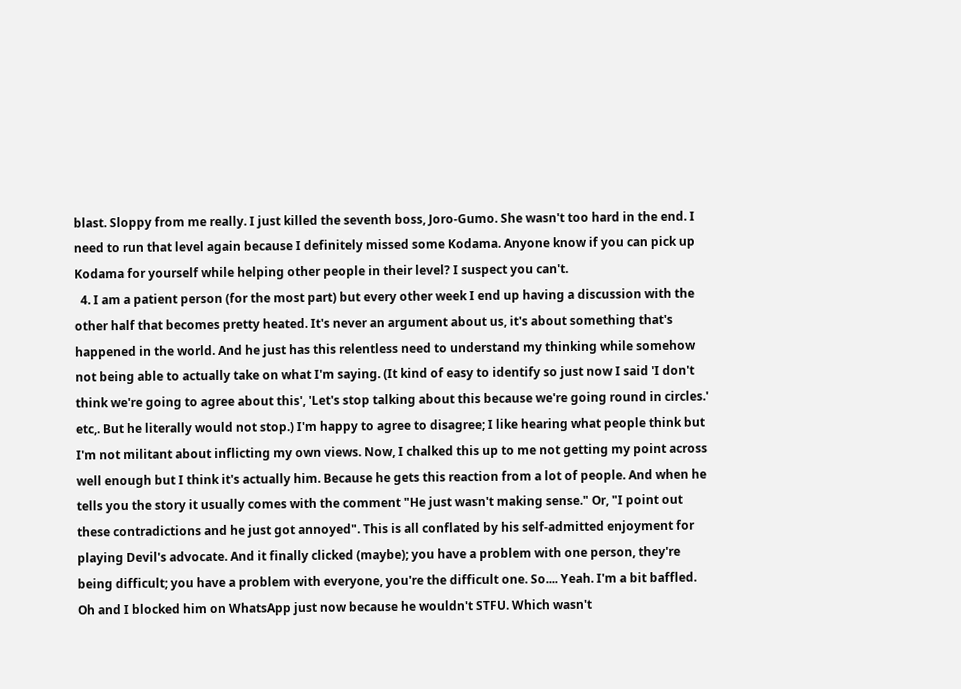blast. Sloppy from me really. I just killed the seventh boss, Joro-Gumo. She wasn't too hard in the end. I need to run that level again because I definitely missed some Kodama. Anyone know if you can pick up Kodama for yourself while helping other people in their level? I suspect you can't.
  4. I am a patient person (for the most part) but every other week I end up having a discussion with the other half that becomes pretty heated. It's never an argument about us, it's about something that's happened in the world. And he just has this relentless need to understand my thinking while somehow not being able to actually take on what I'm saying. (It kind of easy to identify so just now I said 'I don't think we're going to agree about this', 'Let's stop talking about this because we're going round in circles.' etc,. But he literally would not stop.) I'm happy to agree to disagree; I like hearing what people think but I'm not militant about inflicting my own views. Now, I chalked this up to me not getting my point across well enough but I think it's actually him. Because he gets this reaction from a lot of people. And when he tells you the story it usually comes with the comment "He just wasn't making sense." Or, "I point out these contradictions and he just got annoyed". This is all conflated by his self-admitted enjoyment for playing Devil's advocate. And it finally clicked (maybe); you have a problem with one person, they're being difficult; you have a problem with everyone, you're the difficult one. So.... Yeah. I'm a bit baffled. Oh and I blocked him on WhatsApp just now because he wouldn't STFU. Which wasn't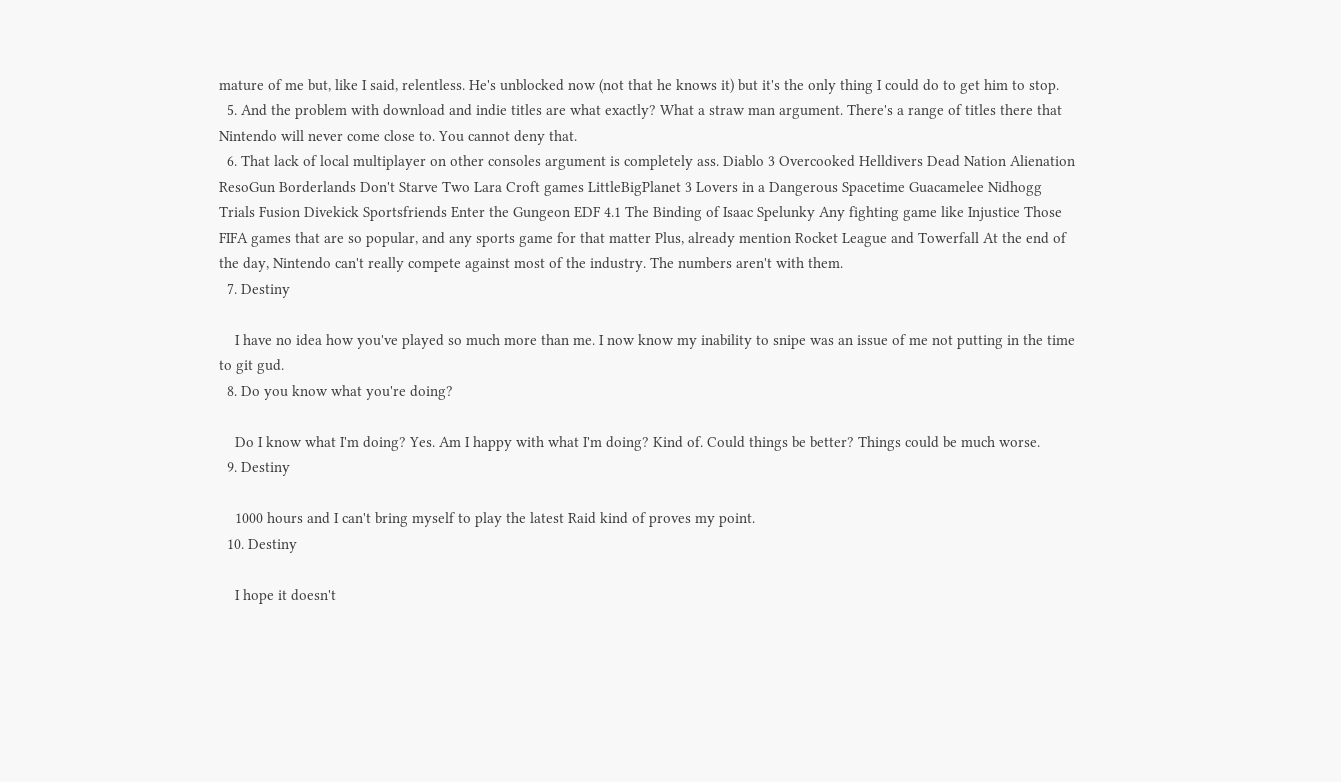mature of me but, like I said, relentless. He's unblocked now (not that he knows it) but it's the only thing I could do to get him to stop.
  5. And the problem with download and indie titles are what exactly? What a straw man argument. There's a range of titles there that Nintendo will never come close to. You cannot deny that.
  6. That lack of local multiplayer on other consoles argument is completely ass. Diablo 3 Overcooked Helldivers Dead Nation Alienation ResoGun Borderlands Don't Starve Two Lara Croft games LittleBigPlanet 3 Lovers in a Dangerous Spacetime Guacamelee Nidhogg Trials Fusion Divekick Sportsfriends Enter the Gungeon EDF 4.1 The Binding of Isaac Spelunky Any fighting game like Injustice Those FIFA games that are so popular, and any sports game for that matter Plus, already mention Rocket League and Towerfall At the end of the day, Nintendo can't really compete against most of the industry. The numbers aren't with them.
  7. Destiny

    I have no idea how you've played so much more than me. I now know my inability to snipe was an issue of me not putting in the time to git gud.
  8. Do you know what you're doing?

    Do I know what I'm doing? Yes. Am I happy with what I'm doing? Kind of. Could things be better? Things could be much worse.
  9. Destiny

    1000 hours and I can't bring myself to play the latest Raid kind of proves my point.
  10. Destiny

    I hope it doesn't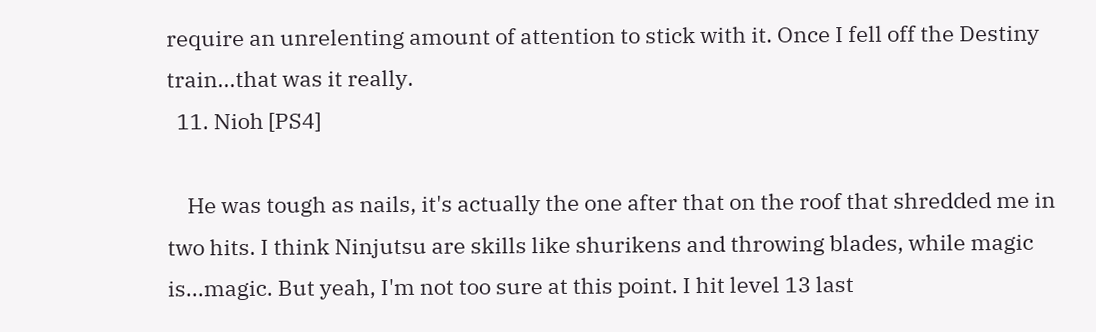require an unrelenting amount of attention to stick with it. Once I fell off the Destiny train...that was it really.
  11. Nioh [PS4]

    He was tough as nails, it's actually the one after that on the roof that shredded me in two hits. I think Ninjutsu are skills like shurikens and throwing blades, while magic is...magic. But yeah, I'm not too sure at this point. I hit level 13 last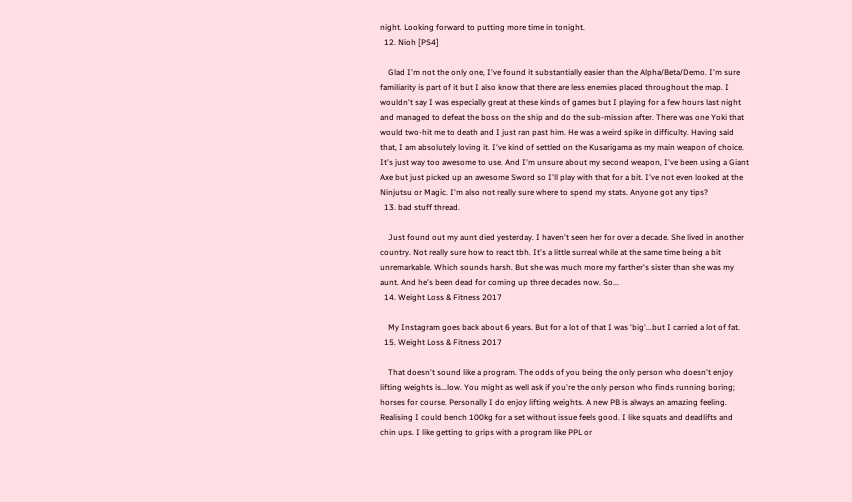night. Looking forward to putting more time in tonight.
  12. Nioh [PS4]

    Glad I'm not the only one, I've found it substantially easier than the Alpha/Beta/Demo. I'm sure familiarity is part of it but I also know that there are less enemies placed throughout the map. I wouldn't say I was especially great at these kinds of games but I playing for a few hours last night and managed to defeat the boss on the ship and do the sub-mission after. There was one Yoki that would two-hit me to death and I just ran past him. He was a weird spike in difficulty. Having said that, I am absolutely loving it. I've kind of settled on the Kusarigama as my main weapon of choice. It's just way too awesome to use. And I'm unsure about my second weapon, I've been using a Giant Axe but just picked up an awesome Sword so I'll play with that for a bit. I've not even looked at the Ninjutsu or Magic. I'm also not really sure where to spend my stats. Anyone got any tips?
  13. bad stuff thread.

    Just found out my aunt died yesterday. I haven't seen her for over a decade. She lived in another country. Not really sure how to react tbh. It's a little surreal while at the same time being a bit unremarkable. Which sounds harsh. But she was much more my farther's sister than she was my aunt. And he's been dead for coming up three decades now. So...
  14. Weight Loss & Fitness 2017

    My Instagram goes back about 6 years. But for a lot of that I was 'big'...but I carried a lot of fat.
  15. Weight Loss & Fitness 2017

    That doesn't sound like a program. The odds of you being the only person who doesn't enjoy lifting weights is...low. You might as well ask if you're the only person who finds running boring; horses for course. Personally I do enjoy lifting weights. A new PB is always an amazing feeling. Realising I could bench 100kg for a set without issue feels good. I like squats and deadlifts and chin ups. I like getting to grips with a program like PPL or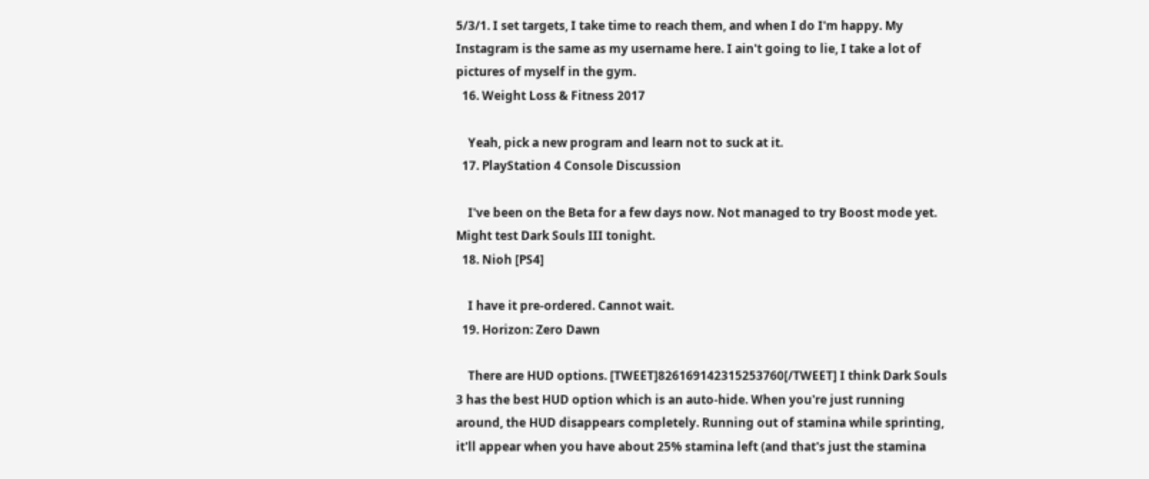5/3/1. I set targets, I take time to reach them, and when I do I'm happy. My Instagram is the same as my username here. I ain't going to lie, I take a lot of pictures of myself in the gym.
  16. Weight Loss & Fitness 2017

    Yeah, pick a new program and learn not to suck at it.
  17. PlayStation 4 Console Discussion

    I've been on the Beta for a few days now. Not managed to try Boost mode yet. Might test Dark Souls III tonight.
  18. Nioh [PS4]

    I have it pre-ordered. Cannot wait.
  19. Horizon: Zero Dawn

    There are HUD options. [TWEET]826169142315253760[/TWEET] I think Dark Souls 3 has the best HUD option which is an auto-hide. When you're just running around, the HUD disappears completely. Running out of stamina while sprinting, it'll appear when you have about 25% stamina left (and that's just the stamina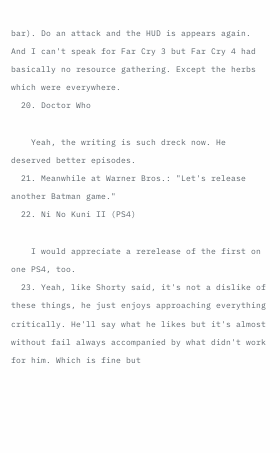bar). Do an attack and the HUD is appears again. And I can't speak for Far Cry 3 but Far Cry 4 had basically no resource gathering. Except the herbs which were everywhere.
  20. Doctor Who

    Yeah, the writing is such dreck now. He deserved better episodes.
  21. Meanwhile at Warner Bros.: "Let's release another Batman game."
  22. Ni No Kuni II (PS4)

    I would appreciate a rerelease of the first on one PS4, too.
  23. Yeah, like Shorty said, it's not a dislike of these things, he just enjoys approaching everything critically. He'll say what he likes but it's almost without fail always accompanied by what didn't work for him. Which is fine but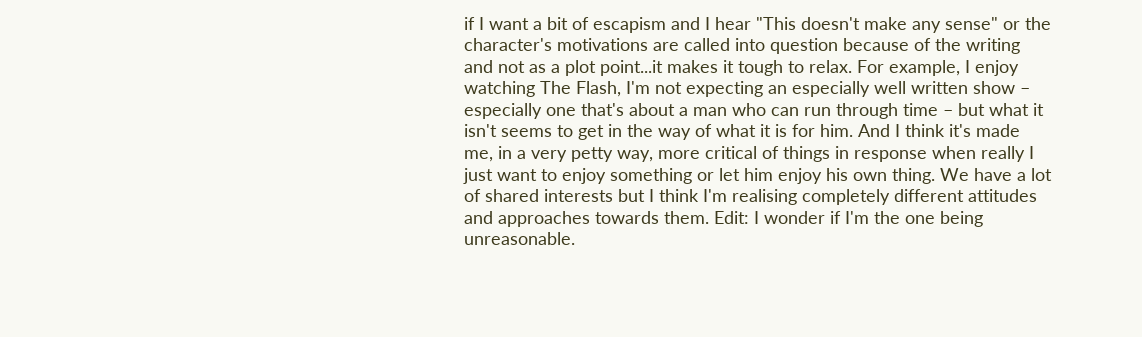if I want a bit of escapism and I hear "This doesn't make any sense" or the character's motivations are called into question because of the writing and not as a plot point...it makes it tough to relax. For example, I enjoy watching The Flash, I'm not expecting an especially well written show – especially one that's about a man who can run through time – but what it isn't seems to get in the way of what it is for him. And I think it's made me, in a very petty way, more critical of things in response when really I just want to enjoy something or let him enjoy his own thing. We have a lot of shared interests but I think I'm realising completely different attitudes and approaches towards them. Edit: I wonder if I'm the one being unreasonable.